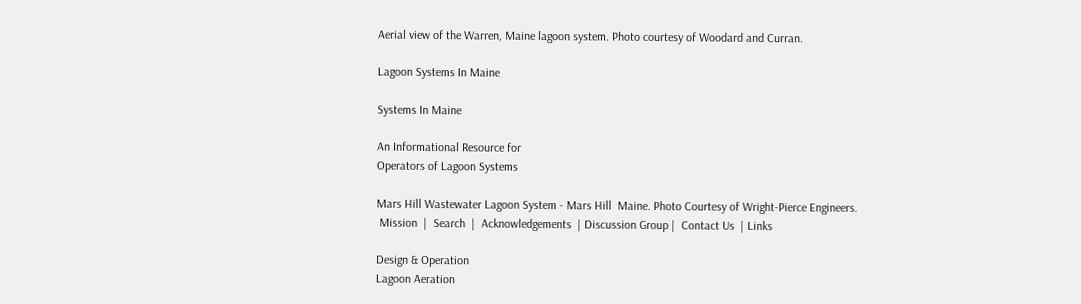Aerial view of the Warren, Maine lagoon system. Photo courtesy of Woodard and Curran.

Lagoon Systems In Maine

Systems In Maine

An Informational Resource for
Operators of Lagoon Systems

Mars Hill Wastewater Lagoon System - Mars Hill  Maine. Photo Courtesy of Wright-Pierce Engineers.
 Mission  |  Search  |  Acknowledgements  | Discussion Group |  Contact Us  | Links

Design & Operation
Lagoon Aeration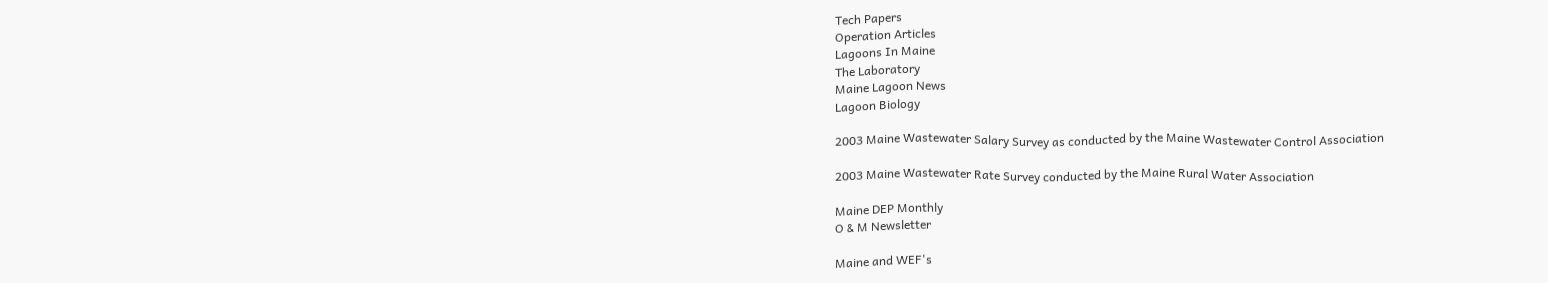Tech Papers
Operation Articles
Lagoons In Maine
The Laboratory
Maine Lagoon News
Lagoon Biology

2003 Maine Wastewater Salary Survey as conducted by the Maine Wastewater Control Association

2003 Maine Wastewater Rate Survey conducted by the Maine Rural Water Association

Maine DEP Monthly
O & M Newsletter

Maine and WEF's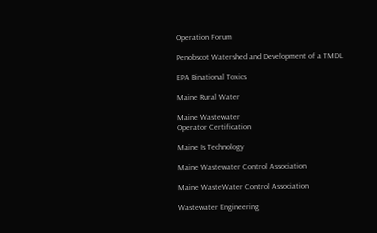Operation Forum

Penobscot Watershed and Development of a TMDL

EPA Binational Toxics

Maine Rural Water

Maine Wastewater
Operator Certification

Maine Is Technology

Maine Wastewater Control Association

Maine WasteWater Control Association

Wastewater Engineering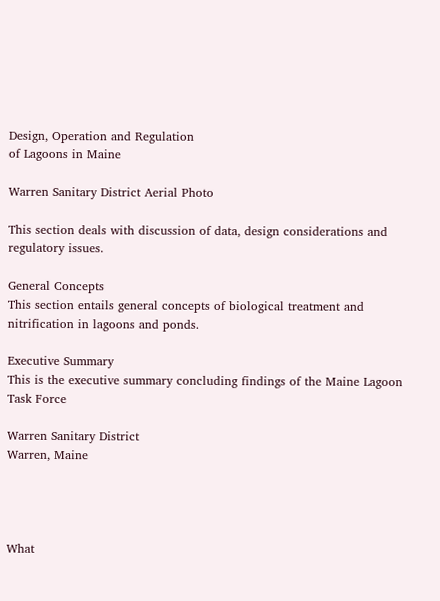Design, Operation and Regulation
of Lagoons in Maine

Warren Sanitary District Aerial Photo

This section deals with discussion of data, design considerations and regulatory issues.

General Concepts
This section entails general concepts of biological treatment and nitrification in lagoons and ponds.

Executive Summary
This is the executive summary concluding findings of the Maine Lagoon Task Force

Warren Sanitary District
Warren, Maine




What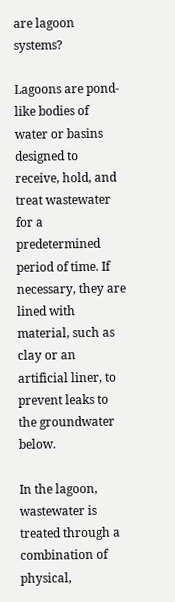are lagoon systems?

Lagoons are pond-like bodies of water or basins designed to receive, hold, and treat wastewater for a predetermined period of time. If necessary, they are lined with material, such as clay or an artificial liner, to prevent leaks to the groundwater below.

In the lagoon, wastewater is treated through a combination of physical,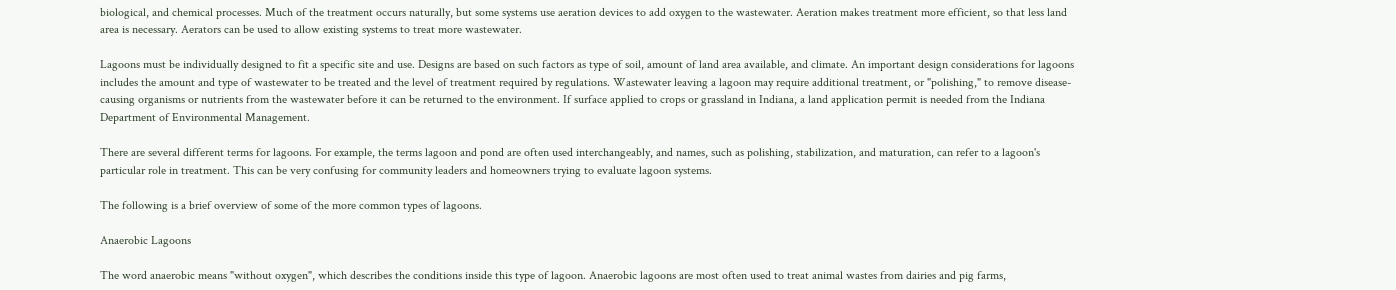biological, and chemical processes. Much of the treatment occurs naturally, but some systems use aeration devices to add oxygen to the wastewater. Aeration makes treatment more efficient, so that less land area is necessary. Aerators can be used to allow existing systems to treat more wastewater.

Lagoons must be individually designed to fit a specific site and use. Designs are based on such factors as type of soil, amount of land area available, and climate. An important design considerations for lagoons includes the amount and type of wastewater to be treated and the level of treatment required by regulations. Wastewater leaving a lagoon may require additional treatment, or "polishing," to remove disease-causing organisms or nutrients from the wastewater before it can be returned to the environment. If surface applied to crops or grassland in Indiana, a land application permit is needed from the Indiana Department of Environmental Management.

There are several different terms for lagoons. For example, the terms lagoon and pond are often used interchangeably, and names, such as polishing, stabilization, and maturation, can refer to a lagoon's particular role in treatment. This can be very confusing for community leaders and homeowners trying to evaluate lagoon systems.

The following is a brief overview of some of the more common types of lagoons.

Anaerobic Lagoons

The word anaerobic means "without oxygen", which describes the conditions inside this type of lagoon. Anaerobic lagoons are most often used to treat animal wastes from dairies and pig farms,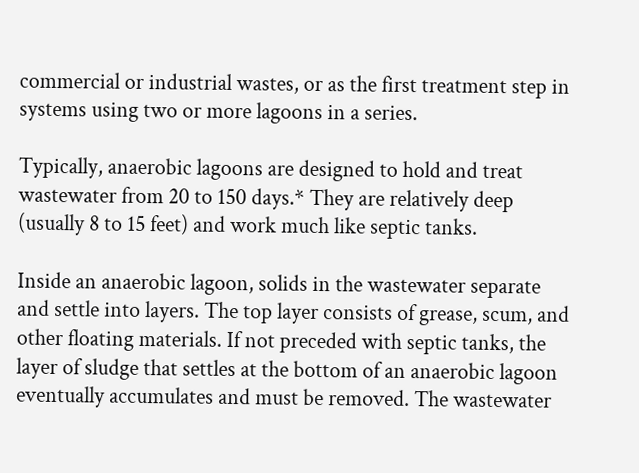commercial or industrial wastes, or as the first treatment step in systems using two or more lagoons in a series.

Typically, anaerobic lagoons are designed to hold and treat wastewater from 20 to 150 days.* They are relatively deep (usually 8 to 15 feet) and work much like septic tanks.

Inside an anaerobic lagoon, solids in the wastewater separate and settle into layers. The top layer consists of grease, scum, and other floating materials. If not preceded with septic tanks, the layer of sludge that settles at the bottom of an anaerobic lagoon eventually accumulates and must be removed. The wastewater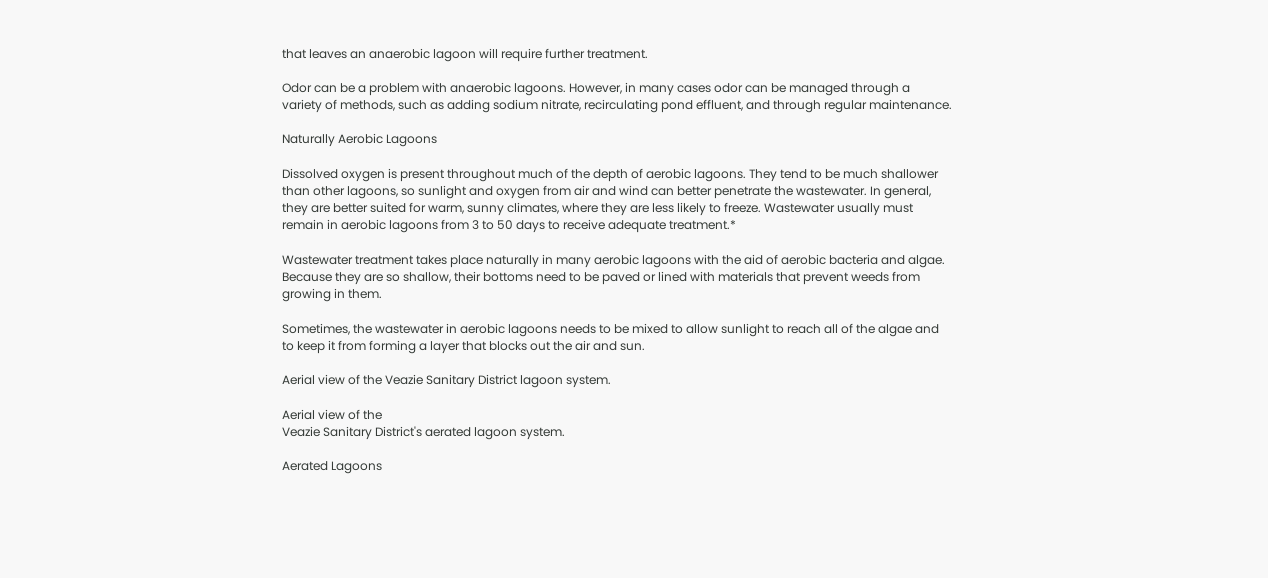that leaves an anaerobic lagoon will require further treatment.

Odor can be a problem with anaerobic lagoons. However, in many cases odor can be managed through a variety of methods, such as adding sodium nitrate, recirculating pond effluent, and through regular maintenance.

Naturally Aerobic Lagoons

Dissolved oxygen is present throughout much of the depth of aerobic lagoons. They tend to be much shallower than other lagoons, so sunlight and oxygen from air and wind can better penetrate the wastewater. In general, they are better suited for warm, sunny climates, where they are less likely to freeze. Wastewater usually must remain in aerobic lagoons from 3 to 50 days to receive adequate treatment.*

Wastewater treatment takes place naturally in many aerobic lagoons with the aid of aerobic bacteria and algae. Because they are so shallow, their bottoms need to be paved or lined with materials that prevent weeds from growing in them.

Sometimes, the wastewater in aerobic lagoons needs to be mixed to allow sunlight to reach all of the algae and to keep it from forming a layer that blocks out the air and sun.

Aerial view of the Veazie Sanitary District lagoon system.

Aerial view of the
Veazie Sanitary District's aerated lagoon system.

Aerated Lagoons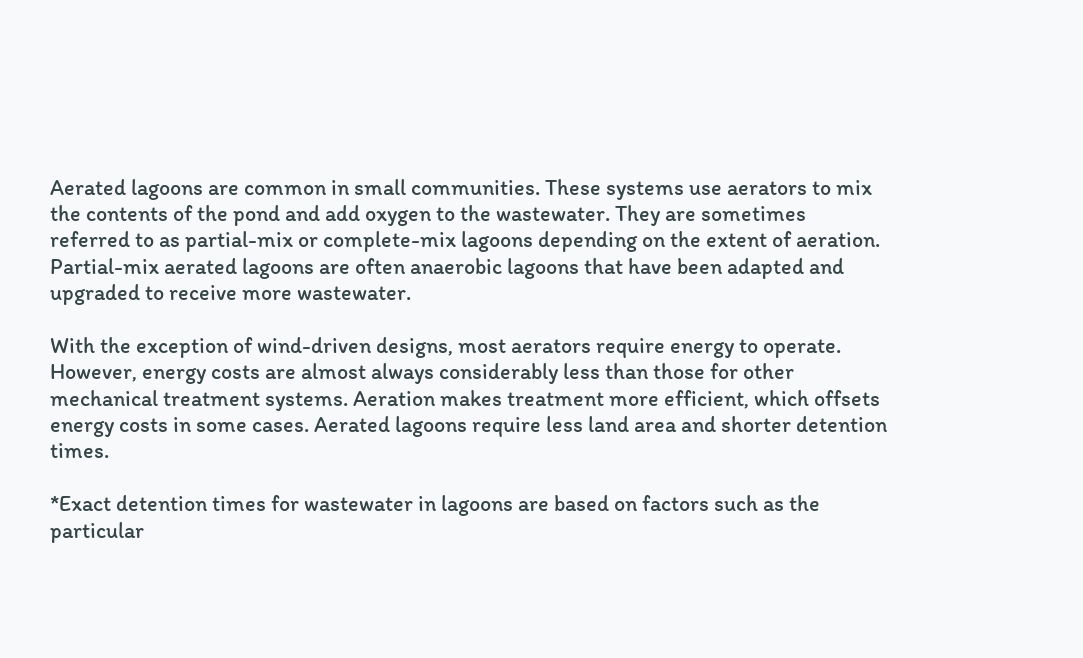Aerated lagoons are common in small communities. These systems use aerators to mix the contents of the pond and add oxygen to the wastewater. They are sometimes referred to as partial-mix or complete-mix lagoons depending on the extent of aeration. Partial-mix aerated lagoons are often anaerobic lagoons that have been adapted and upgraded to receive more wastewater.

With the exception of wind-driven designs, most aerators require energy to operate. However, energy costs are almost always considerably less than those for other mechanical treatment systems. Aeration makes treatment more efficient, which offsets energy costs in some cases. Aerated lagoons require less land area and shorter detention times.

*Exact detention times for wastewater in lagoons are based on factors such as the particular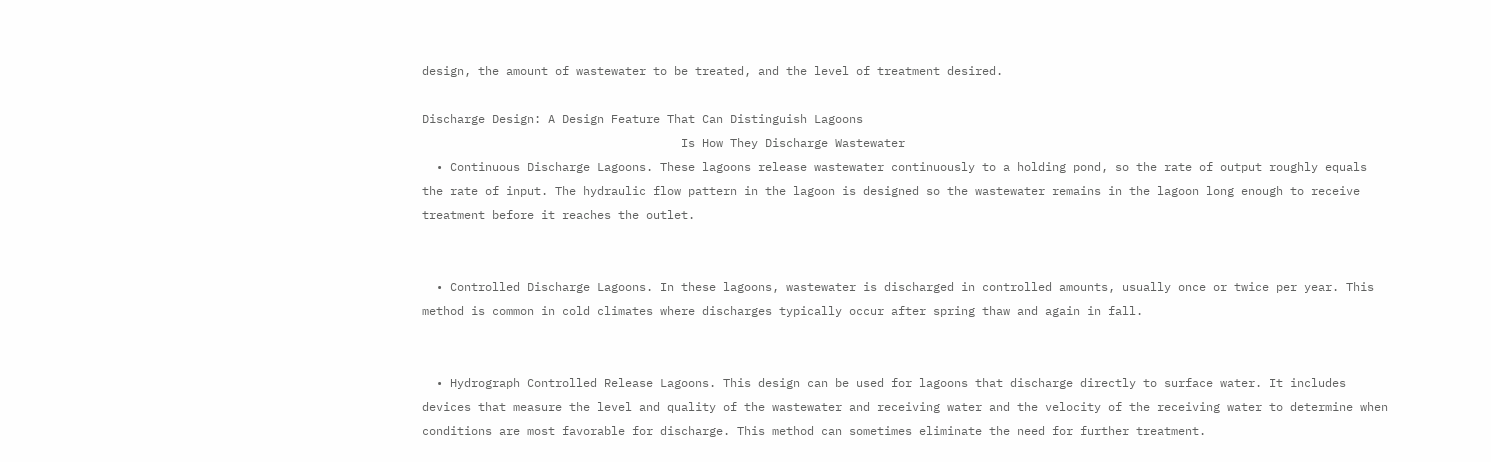design, the amount of wastewater to be treated, and the level of treatment desired.

Discharge Design: A Design Feature That Can Distinguish Lagoons
                                     Is How They Discharge Wastewater
  • Continuous Discharge Lagoons. These lagoons release wastewater continuously to a holding pond, so the rate of output roughly equals the rate of input. The hydraulic flow pattern in the lagoon is designed so the wastewater remains in the lagoon long enough to receive treatment before it reaches the outlet.


  • Controlled Discharge Lagoons. In these lagoons, wastewater is discharged in controlled amounts, usually once or twice per year. This method is common in cold climates where discharges typically occur after spring thaw and again in fall.


  • Hydrograph Controlled Release Lagoons. This design can be used for lagoons that discharge directly to surface water. It includes devices that measure the level and quality of the wastewater and receiving water and the velocity of the receiving water to determine when conditions are most favorable for discharge. This method can sometimes eliminate the need for further treatment.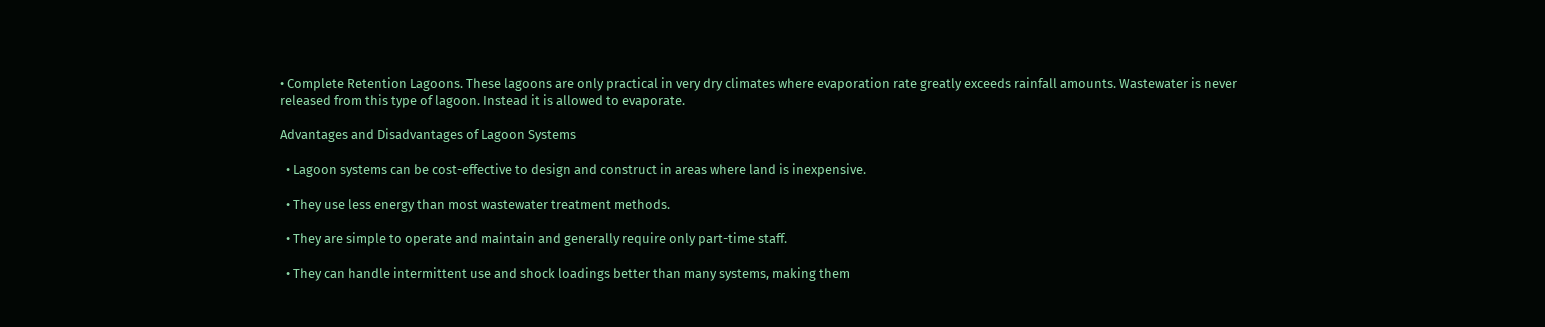• Complete Retention Lagoons. These lagoons are only practical in very dry climates where evaporation rate greatly exceeds rainfall amounts. Wastewater is never released from this type of lagoon. Instead it is allowed to evaporate.

Advantages and Disadvantages of Lagoon Systems

  • Lagoon systems can be cost-effective to design and construct in areas where land is inexpensive.

  • They use less energy than most wastewater treatment methods.

  • They are simple to operate and maintain and generally require only part-time staff.

  • They can handle intermittent use and shock loadings better than many systems, making them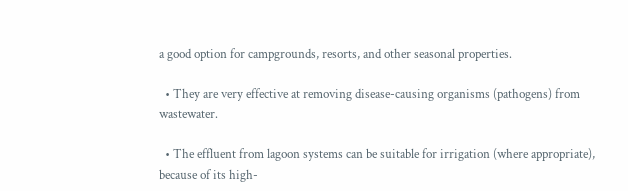a good option for campgrounds, resorts, and other seasonal properties.

  • They are very effective at removing disease-causing organisms (pathogens) from wastewater.

  • The effluent from lagoon systems can be suitable for irrigation (where appropriate), because of its high-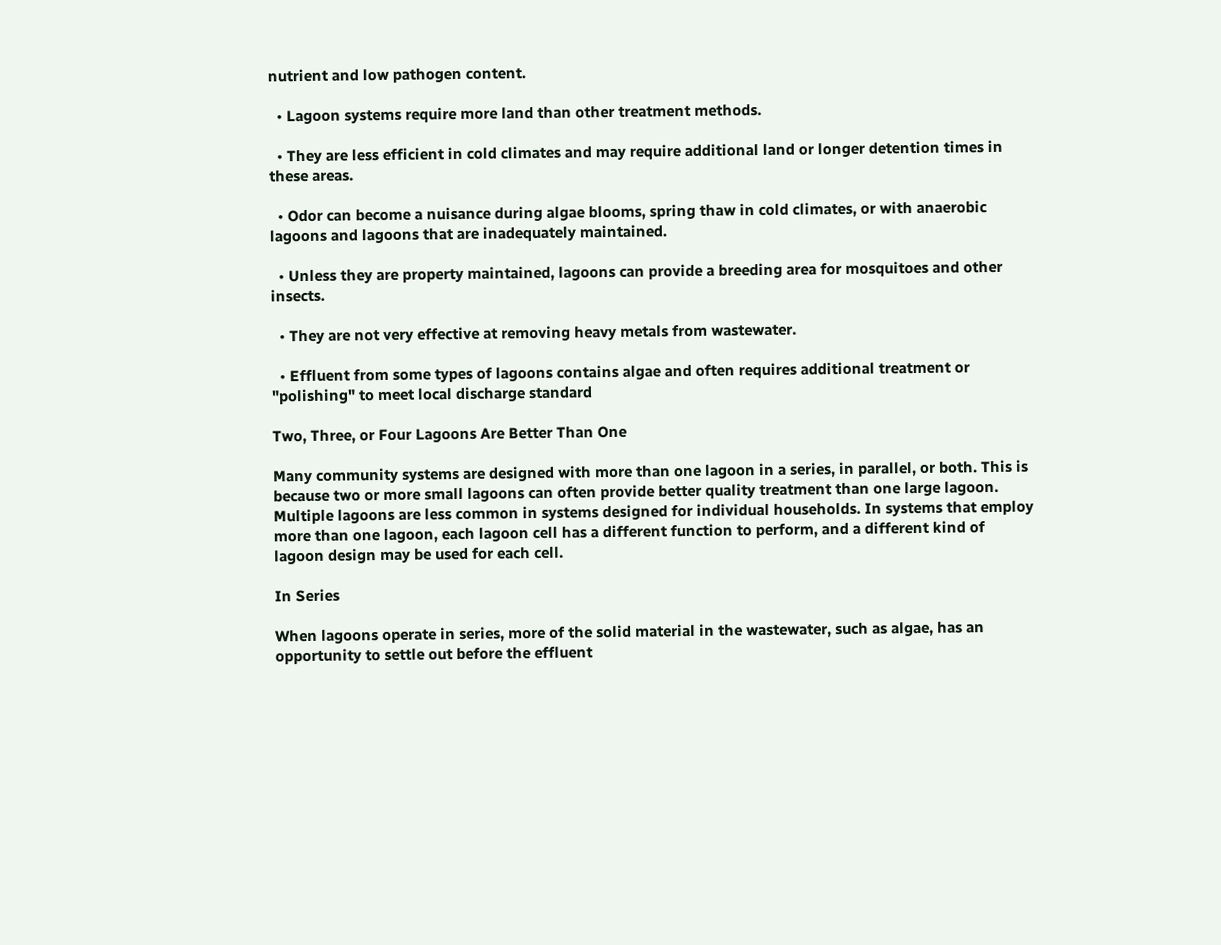nutrient and low pathogen content.

  • Lagoon systems require more land than other treatment methods.

  • They are less efficient in cold climates and may require additional land or longer detention times in these areas.

  • Odor can become a nuisance during algae blooms, spring thaw in cold climates, or with anaerobic lagoons and lagoons that are inadequately maintained.

  • Unless they are property maintained, lagoons can provide a breeding area for mosquitoes and other insects.

  • They are not very effective at removing heavy metals from wastewater.

  • Effluent from some types of lagoons contains algae and often requires additional treatment or "polishing" to meet local discharge standard

Two, Three, or Four Lagoons Are Better Than One

Many community systems are designed with more than one lagoon in a series, in parallel, or both. This is because two or more small lagoons can often provide better quality treatment than one large lagoon. Multiple lagoons are less common in systems designed for individual households. In systems that employ more than one lagoon, each lagoon cell has a different function to perform, and a different kind of lagoon design may be used for each cell.

In Series

When lagoons operate in series, more of the solid material in the wastewater, such as algae, has an opportunity to settle out before the effluent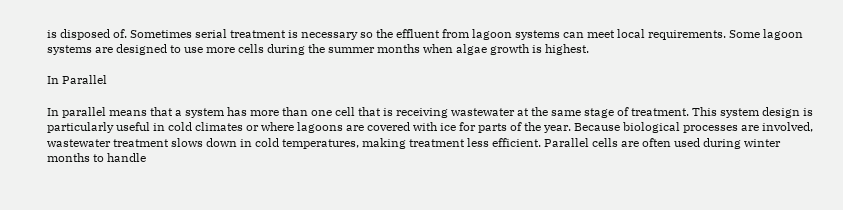is disposed of. Sometimes serial treatment is necessary so the effluent from lagoon systems can meet local requirements. Some lagoon systems are designed to use more cells during the summer months when algae growth is highest.

In Parallel

In parallel means that a system has more than one cell that is receiving wastewater at the same stage of treatment. This system design is particularly useful in cold climates or where lagoons are covered with ice for parts of the year. Because biological processes are involved, wastewater treatment slows down in cold temperatures, making treatment less efficient. Parallel cells are often used during winter months to handle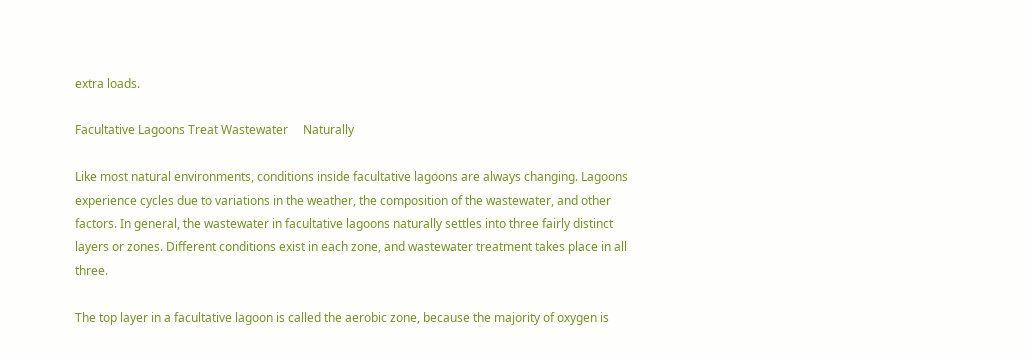extra loads.

Facultative Lagoons Treat Wastewater     Naturally

Like most natural environments, conditions inside facultative lagoons are always changing. Lagoons experience cycles due to variations in the weather, the composition of the wastewater, and other factors. In general, the wastewater in facultative lagoons naturally settles into three fairly distinct layers or zones. Different conditions exist in each zone, and wastewater treatment takes place in all three.

The top layer in a facultative lagoon is called the aerobic zone, because the majority of oxygen is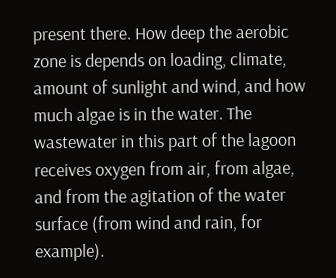present there. How deep the aerobic zone is depends on loading, climate, amount of sunlight and wind, and how much algae is in the water. The wastewater in this part of the lagoon receives oxygen from air, from algae, and from the agitation of the water surface (from wind and rain, for example).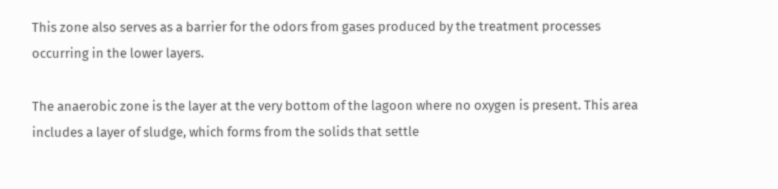This zone also serves as a barrier for the odors from gases produced by the treatment processes occurring in the lower layers.

The anaerobic zone is the layer at the very bottom of the lagoon where no oxygen is present. This area includes a layer of sludge, which forms from the solids that settle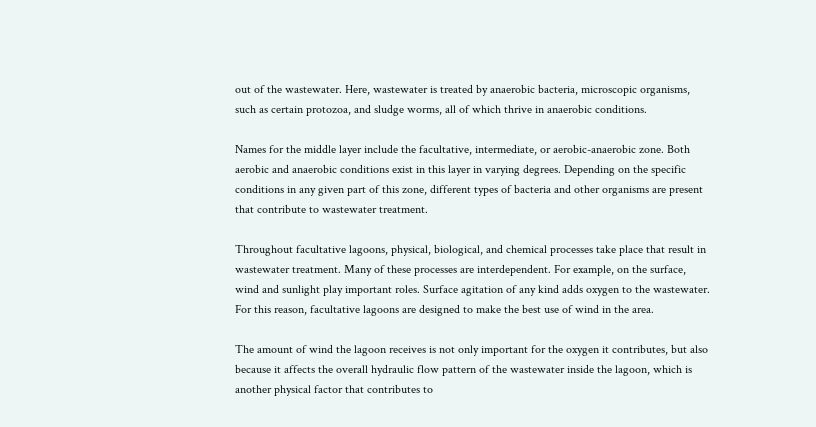out of the wastewater. Here, wastewater is treated by anaerobic bacteria, microscopic organisms, such as certain protozoa, and sludge worms, all of which thrive in anaerobic conditions.

Names for the middle layer include the facultative, intermediate, or aerobic-anaerobic zone. Both aerobic and anaerobic conditions exist in this layer in varying degrees. Depending on the specific conditions in any given part of this zone, different types of bacteria and other organisms are present that contribute to wastewater treatment.

Throughout facultative lagoons, physical, biological, and chemical processes take place that result in wastewater treatment. Many of these processes are interdependent. For example, on the surface, wind and sunlight play important roles. Surface agitation of any kind adds oxygen to the wastewater. For this reason, facultative lagoons are designed to make the best use of wind in the area.

The amount of wind the lagoon receives is not only important for the oxygen it contributes, but also because it affects the overall hydraulic flow pattern of the wastewater inside the lagoon, which is another physical factor that contributes to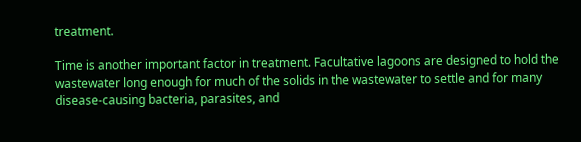treatment.

Time is another important factor in treatment. Facultative lagoons are designed to hold the wastewater long enough for much of the solids in the wastewater to settle and for many disease-causing bacteria, parasites, and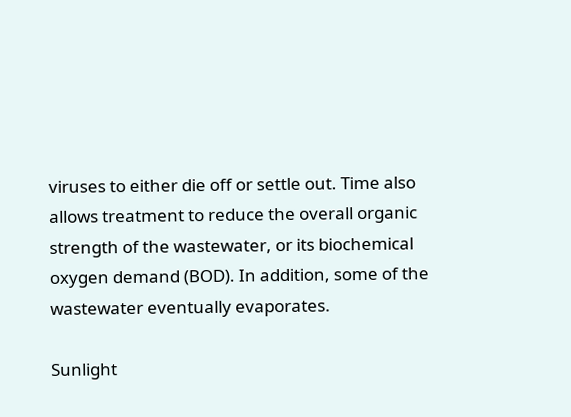viruses to either die off or settle out. Time also allows treatment to reduce the overall organic strength of the wastewater, or its biochemical oxygen demand (BOD). In addition, some of the wastewater eventually evaporates.

Sunlight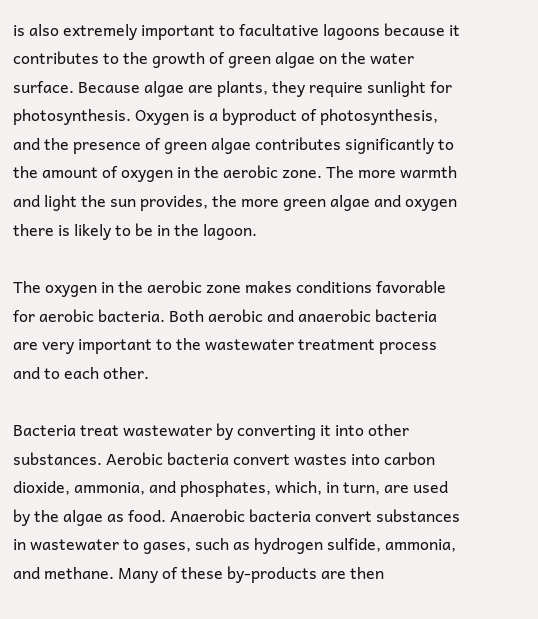is also extremely important to facultative lagoons because it contributes to the growth of green algae on the water surface. Because algae are plants, they require sunlight for photosynthesis. Oxygen is a byproduct of photosynthesis, and the presence of green algae contributes significantly to the amount of oxygen in the aerobic zone. The more warmth and light the sun provides, the more green algae and oxygen there is likely to be in the lagoon.

The oxygen in the aerobic zone makes conditions favorable for aerobic bacteria. Both aerobic and anaerobic bacteria are very important to the wastewater treatment process and to each other.

Bacteria treat wastewater by converting it into other substances. Aerobic bacteria convert wastes into carbon dioxide, ammonia, and phosphates, which, in turn, are used by the algae as food. Anaerobic bacteria convert substances in wastewater to gases, such as hydrogen sulfide, ammonia, and methane. Many of these by-products are then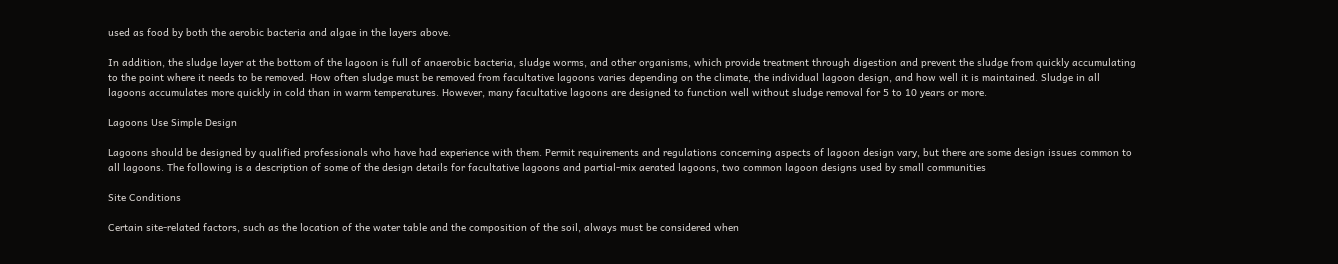used as food by both the aerobic bacteria and algae in the layers above.

In addition, the sludge layer at the bottom of the lagoon is full of anaerobic bacteria, sludge worms, and other organisms, which provide treatment through digestion and prevent the sludge from quickly accumulating to the point where it needs to be removed. How often sludge must be removed from facultative lagoons varies depending on the climate, the individual lagoon design, and how well it is maintained. Sludge in all lagoons accumulates more quickly in cold than in warm temperatures. However, many facultative lagoons are designed to function well without sludge removal for 5 to 10 years or more.

Lagoons Use Simple Design

Lagoons should be designed by qualified professionals who have had experience with them. Permit requirements and regulations concerning aspects of lagoon design vary, but there are some design issues common to all lagoons. The following is a description of some of the design details for facultative lagoons and partial-mix aerated lagoons, two common lagoon designs used by small communities

Site Conditions

Certain site-related factors, such as the location of the water table and the composition of the soil, always must be considered when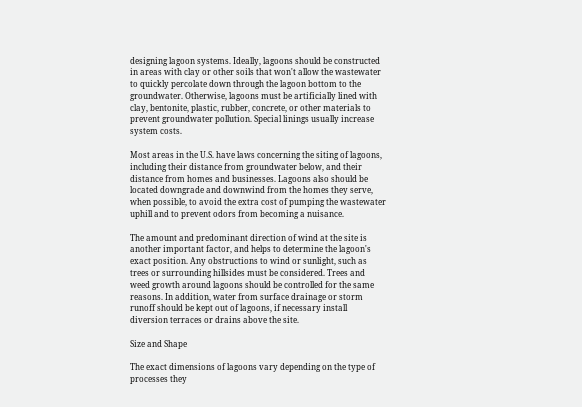designing lagoon systems. Ideally, lagoons should be constructed in areas with clay or other soils that won't allow the wastewater to quickly percolate down through the lagoon bottom to the groundwater. Otherwise, lagoons must be artificially lined with clay, bentonite, plastic, rubber, concrete, or other materials to prevent groundwater pollution. Special linings usually increase system costs.

Most areas in the U.S. have laws concerning the siting of lagoons, including their distance from groundwater below, and their distance from homes and businesses. Lagoons also should be located downgrade and downwind from the homes they serve, when possible, to avoid the extra cost of pumping the wastewater uphill and to prevent odors from becoming a nuisance.

The amount and predominant direction of wind at the site is another important factor, and helps to determine the lagoon's exact position. Any obstructions to wind or sunlight, such as trees or surrounding hillsides must be considered. Trees and weed growth around lagoons should be controlled for the same reasons. In addition, water from surface drainage or storm runoff should be kept out of lagoons, if necessary install diversion terraces or drains above the site.

Size and Shape

The exact dimensions of lagoons vary depending on the type of processes they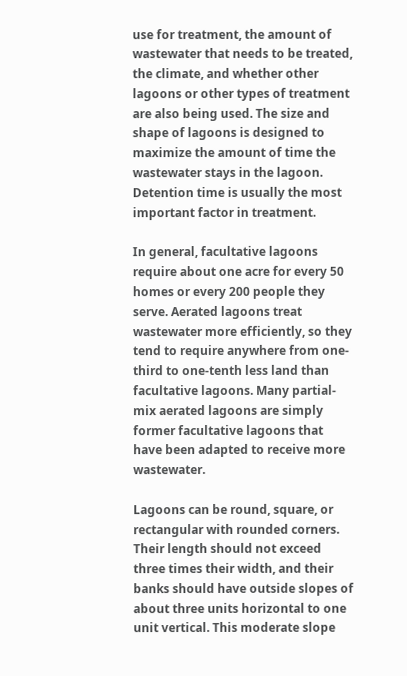use for treatment, the amount of wastewater that needs to be treated, the climate, and whether other lagoons or other types of treatment are also being used. The size and shape of lagoons is designed to maximize the amount of time the wastewater stays in the lagoon. Detention time is usually the most important factor in treatment.

In general, facultative lagoons require about one acre for every 50 homes or every 200 people they serve. Aerated lagoons treat wastewater more efficiently, so they tend to require anywhere from one-third to one-tenth less land than facultative lagoons. Many partial-mix aerated lagoons are simply former facultative lagoons that have been adapted to receive more wastewater.

Lagoons can be round, square, or rectangular with rounded corners. Their length should not exceed three times their width, and their banks should have outside slopes of about three units horizontal to one unit vertical. This moderate slope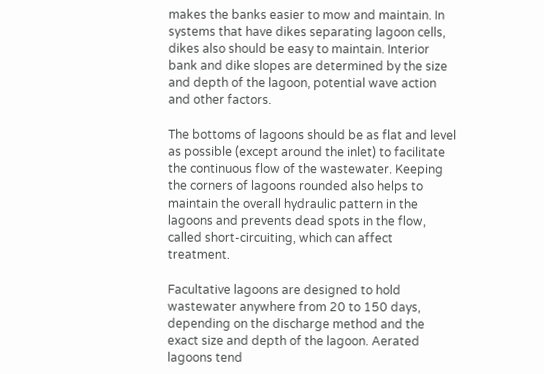makes the banks easier to mow and maintain. In systems that have dikes separating lagoon cells, dikes also should be easy to maintain. Interior bank and dike slopes are determined by the size and depth of the lagoon, potential wave action and other factors.

The bottoms of lagoons should be as flat and level as possible (except around the inlet) to facilitate the continuous flow of the wastewater. Keeping the corners of lagoons rounded also helps to maintain the overall hydraulic pattern in the lagoons and prevents dead spots in the flow, called short-circuiting, which can affect treatment.

Facultative lagoons are designed to hold wastewater anywhere from 20 to 150 days, depending on the discharge method and the exact size and depth of the lagoon. Aerated lagoons tend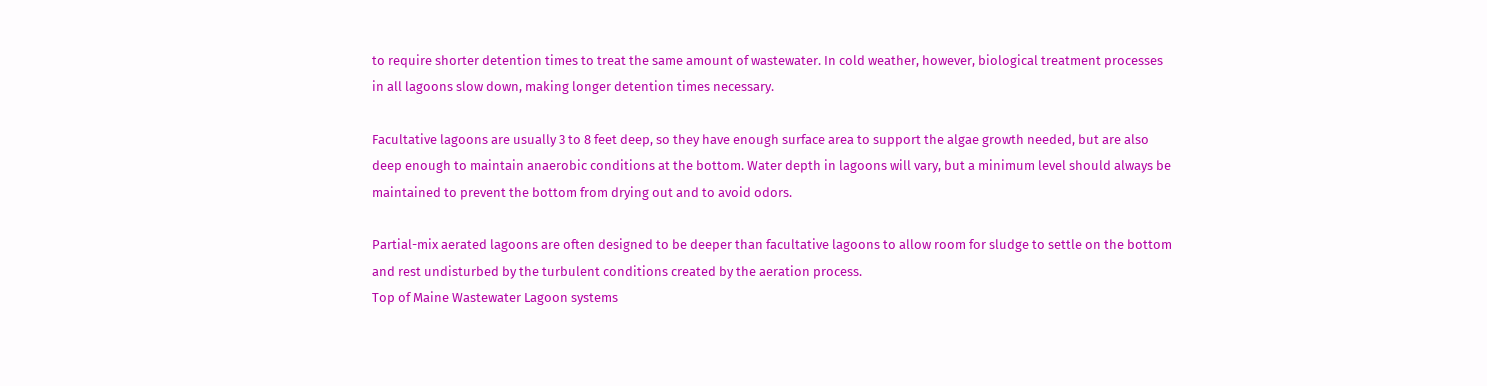to require shorter detention times to treat the same amount of wastewater. In cold weather, however, biological treatment processes in all lagoons slow down, making longer detention times necessary.

Facultative lagoons are usually 3 to 8 feet deep, so they have enough surface area to support the algae growth needed, but are also deep enough to maintain anaerobic conditions at the bottom. Water depth in lagoons will vary, but a minimum level should always be maintained to prevent the bottom from drying out and to avoid odors.

Partial-mix aerated lagoons are often designed to be deeper than facultative lagoons to allow room for sludge to settle on the bottom and rest undisturbed by the turbulent conditions created by the aeration process.
Top of Maine Wastewater Lagoon systems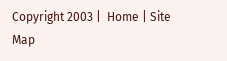Copyright 2003 |  Home | Site Map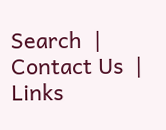Search  |  Contact Us  | Links